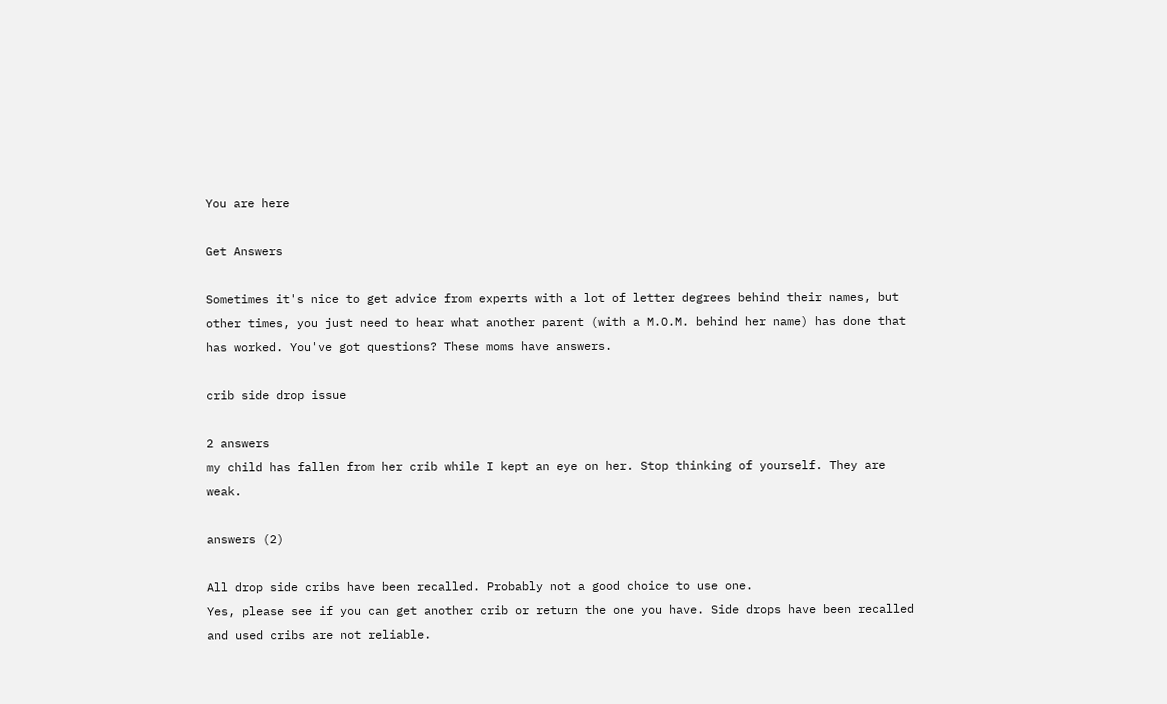You are here

Get Answers

Sometimes it's nice to get advice from experts with a lot of letter degrees behind their names, but other times, you just need to hear what another parent (with a M.O.M. behind her name) has done that has worked. You've got questions? These moms have answers.

crib side drop issue

2 answers
my child has fallen from her crib while I kept an eye on her. Stop thinking of yourself. They are weak.

answers (2)

All drop side cribs have been recalled. Probably not a good choice to use one.
Yes, please see if you can get another crib or return the one you have. Side drops have been recalled and used cribs are not reliable.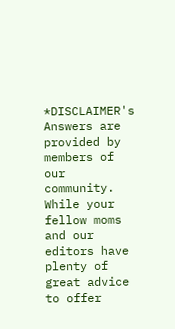*DISCLAIMER's Answers are provided by members of our community. While your fellow moms and our editors have plenty of great advice to offer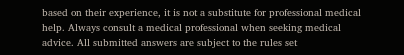based on their experience, it is not a substitute for professional medical help. Always consult a medical professional when seeking medical advice. All submitted answers are subject to the rules set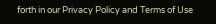forth in our Privacy Policy and Terms of Use